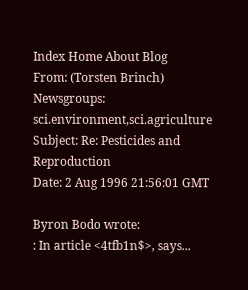Index Home About Blog
From: (Torsten Brinch)
Newsgroups: sci.environment,sci.agriculture
Subject: Re: Pesticides and Reproduction
Date: 2 Aug 1996 21:56:01 GMT

Byron Bodo wrote:
: In article <4tfb1n$>, says...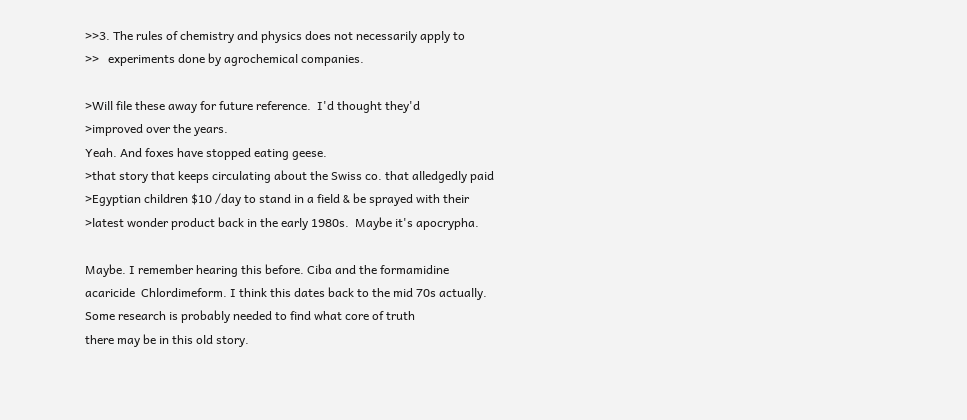>>3. The rules of chemistry and physics does not necessarily apply to
>>   experiments done by agrochemical companies.

>Will file these away for future reference.  I'd thought they'd
>improved over the years.
Yeah. And foxes have stopped eating geese.
>that story that keeps circulating about the Swiss co. that alledgedly paid
>Egyptian children $10 /day to stand in a field & be sprayed with their
>latest wonder product back in the early 1980s.  Maybe it's apocrypha.

Maybe. I remember hearing this before. Ciba and the formamidine
acaricide  Chlordimeform. I think this dates back to the mid 70s actually.
Some research is probably needed to find what core of truth
there may be in this old story.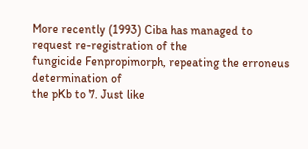More recently (1993) Ciba has managed to request re-registration of the
fungicide Fenpropimorph, repeating the erroneus determination of
the pKb to 7. Just like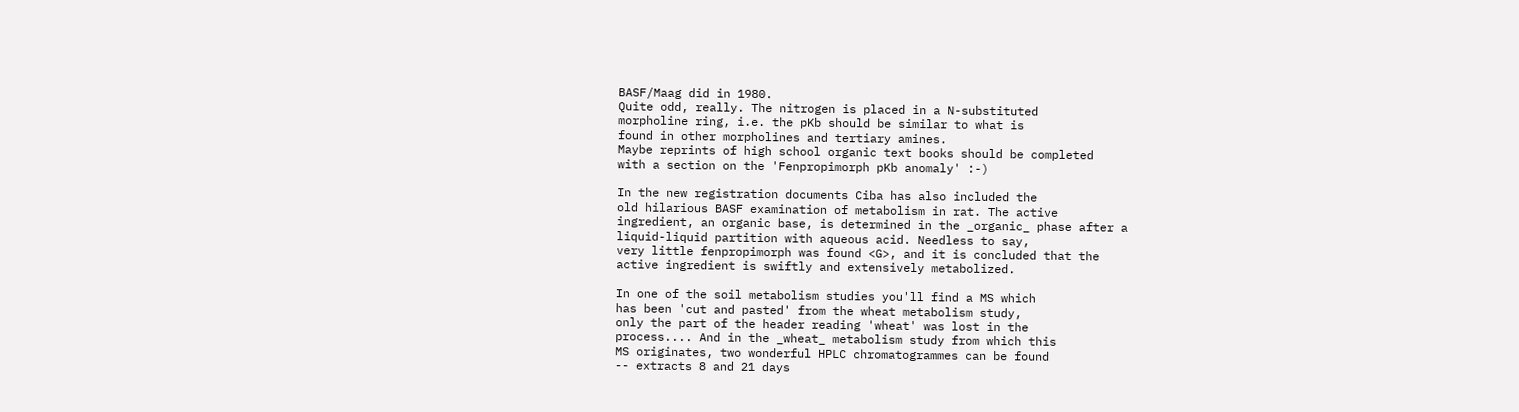BASF/Maag did in 1980.
Quite odd, really. The nitrogen is placed in a N-substituted
morpholine ring, i.e. the pKb should be similar to what is
found in other morpholines and tertiary amines.
Maybe reprints of high school organic text books should be completed
with a section on the 'Fenpropimorph pKb anomaly' :-)

In the new registration documents Ciba has also included the
old hilarious BASF examination of metabolism in rat. The active
ingredient, an organic base, is determined in the _organic_ phase after a
liquid-liquid partition with aqueous acid. Needless to say,
very little fenpropimorph was found <G>, and it is concluded that the
active ingredient is swiftly and extensively metabolized.

In one of the soil metabolism studies you'll find a MS which
has been 'cut and pasted' from the wheat metabolism study,
only the part of the header reading 'wheat' was lost in the
process.... And in the _wheat_ metabolism study from which this
MS originates, two wonderful HPLC chromatogrammes can be found
-- extracts 8 and 21 days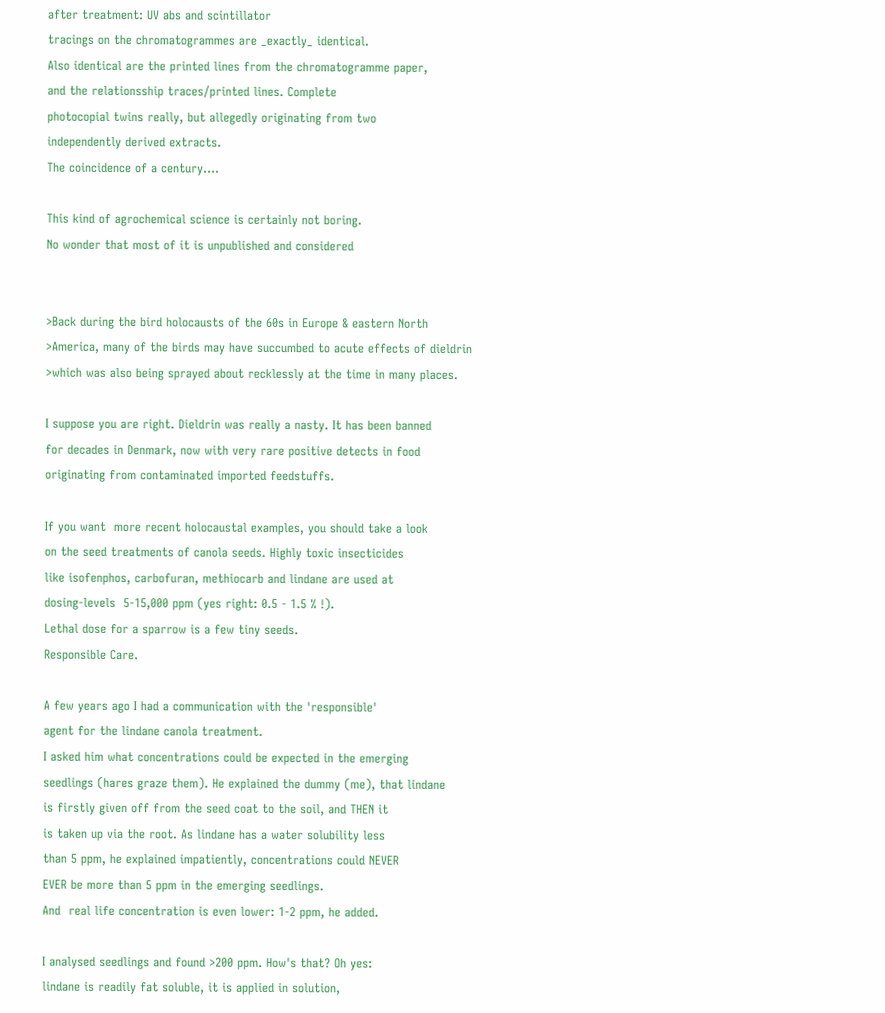after treatment: UV abs and scintillator
tracings on the chromatogrammes are _exactly_ identical.
Also identical are the printed lines from the chromatogramme paper,
and the relationsship traces/printed lines. Complete
photocopial twins really, but allegedly originating from two
independently derived extracts.
The coincidence of a century....

This kind of agrochemical science is certainly not boring.
No wonder that most of it is unpublished and considered


>Back during the bird holocausts of the 60s in Europe & eastern North
>America, many of the birds may have succumbed to acute effects of dieldrin
>which was also being sprayed about recklessly at the time in many places.

I suppose you are right. Dieldrin was really a nasty. It has been banned
for decades in Denmark, now with very rare positive detects in food
originating from contaminated imported feedstuffs.

If you want  more recent holocaustal examples, you should take a look
on the seed treatments of canola seeds. Highly toxic insecticides
like isofenphos, carbofuran, methiocarb and lindane are used at
dosing-levels  5-15,000 ppm (yes right: 0.5 - 1.5 % !).
Lethal dose for a sparrow is a few tiny seeds.
Responsible Care.

A few years ago I had a communication with the 'responsible'
agent for the lindane canola treatment.
I asked him what concentrations could be expected in the emerging
seedlings (hares graze them). He explained the dummy (me), that lindane
is firstly given off from the seed coat to the soil, and THEN it
is taken up via the root. As lindane has a water solubility less
than 5 ppm, he explained impatiently, concentrations could NEVER
EVER be more than 5 ppm in the emerging seedlings.
And  real life concentration is even lower: 1-2 ppm, he added.

I analysed seedlings and found >200 ppm. How's that? Oh yes:
lindane is readily fat soluble, it is applied in solution,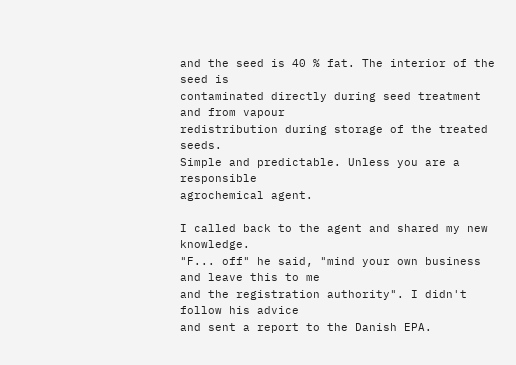and the seed is 40 % fat. The interior of the seed is
contaminated directly during seed treatment and from vapour
redistribution during storage of the treated seeds.
Simple and predictable. Unless you are a responsible
agrochemical agent.

I called back to the agent and shared my new knowledge.
"F... off" he said, "mind your own business and leave this to me
and the registration authority". I didn't follow his advice
and sent a report to the Danish EPA.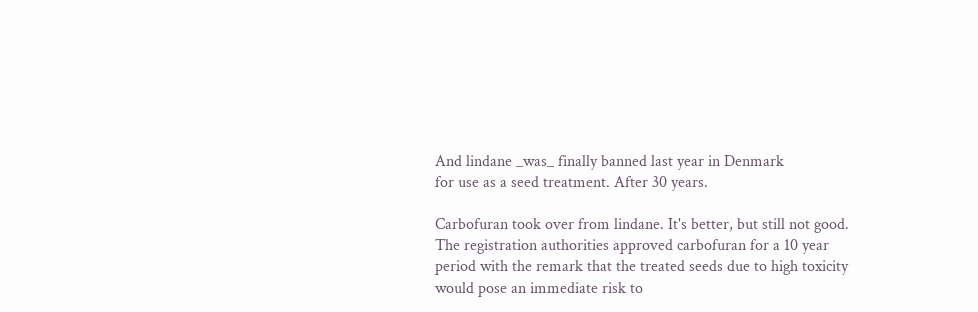And lindane _was_ finally banned last year in Denmark
for use as a seed treatment. After 30 years.

Carbofuran took over from lindane. It's better, but still not good.
The registration authorities approved carbofuran for a 10 year
period with the remark that the treated seeds due to high toxicity
would pose an immediate risk to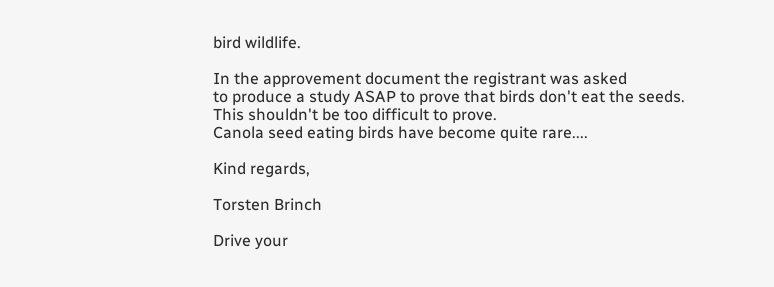bird wildlife.

In the approvement document the registrant was asked
to produce a study ASAP to prove that birds don't eat the seeds.
This shouldn't be too difficult to prove.
Canola seed eating birds have become quite rare....

Kind regards,

Torsten Brinch

Drive your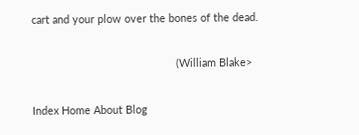cart and your plow over the bones of the dead.

                                                (William Blake>

Index Home About Blog